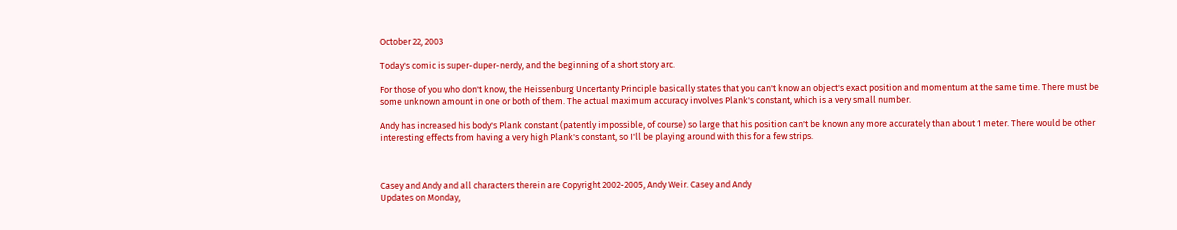October 22, 2003

Today's comic is super-duper-nerdy, and the beginning of a short story arc.

For those of you who don't know, the Heissenburg Uncertanty Principle basically states that you can't know an object's exact position and momentum at the same time. There must be some unknown amount in one or both of them. The actual maximum accuracy involves Plank's constant, which is a very small number.

Andy has increased his body's Plank constant (patently impossible, of course) so large that his position can't be known any more accurately than about 1 meter. There would be other interesting effects from having a very high Plank's constant, so I'll be playing around with this for a few strips.



Casey and Andy and all characters therein are Copyright 2002-2005, Andy Weir. Casey and Andy
Updates on Monday,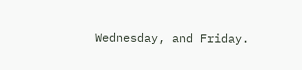Wednesday, and Friday.